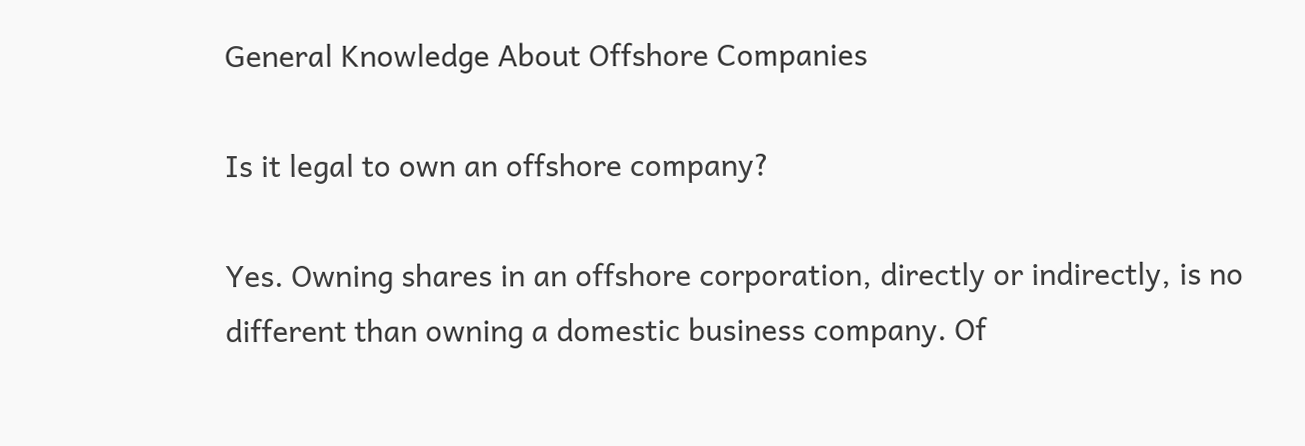General Knowledge About Offshore Companies

Is it legal to own an offshore company?

Yes. Owning shares in an offshore corporation, directly or indirectly, is no different than owning a domestic business company. Of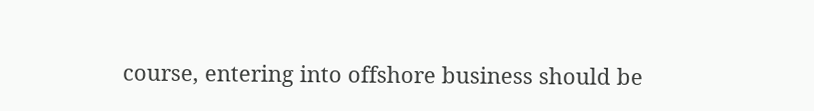course, entering into offshore business should be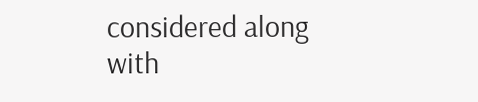considered along with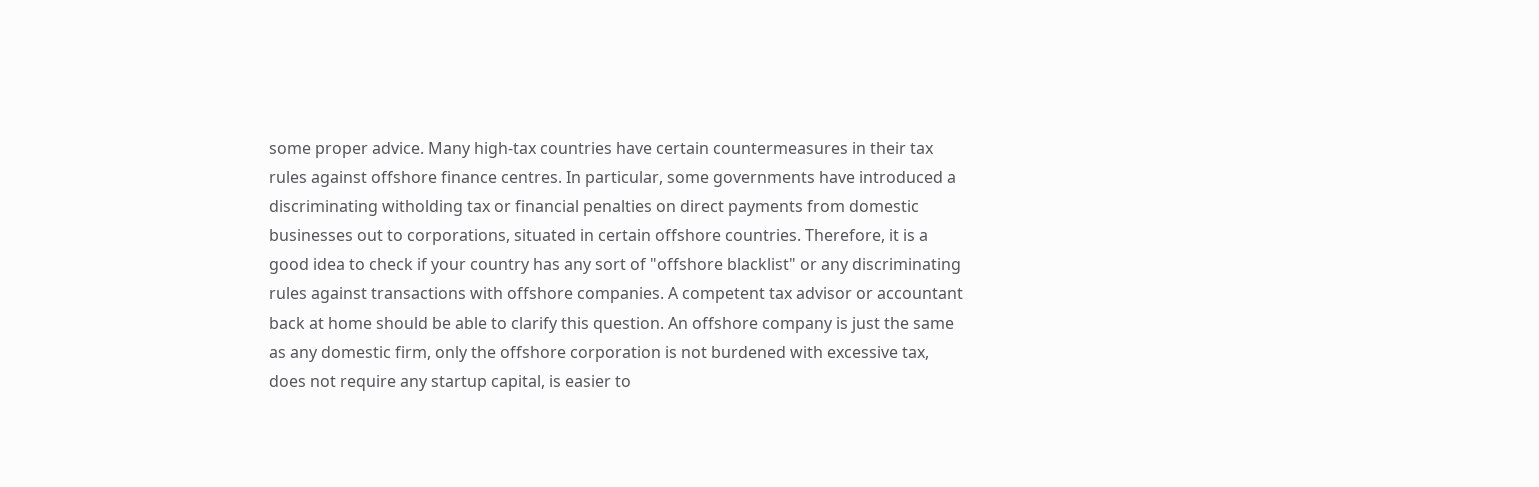some proper advice. Many high-tax countries have certain countermeasures in their tax rules against offshore finance centres. In particular, some governments have introduced a discriminating witholding tax or financial penalties on direct payments from domestic businesses out to corporations, situated in certain offshore countries. Therefore, it is a good idea to check if your country has any sort of "offshore blacklist" or any discriminating rules against transactions with offshore companies. A competent tax advisor or accountant back at home should be able to clarify this question. An offshore company is just the same as any domestic firm, only the offshore corporation is not burdened with excessive tax, does not require any startup capital, is easier to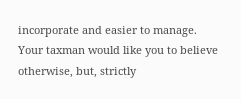incorporate and easier to manage. Your taxman would like you to believe otherwise, but, strictly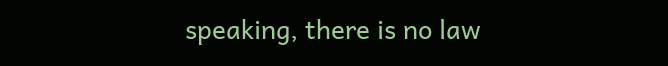speaking, there is no law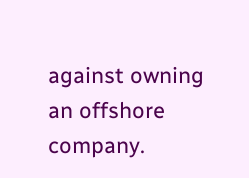against owning an offshore company.